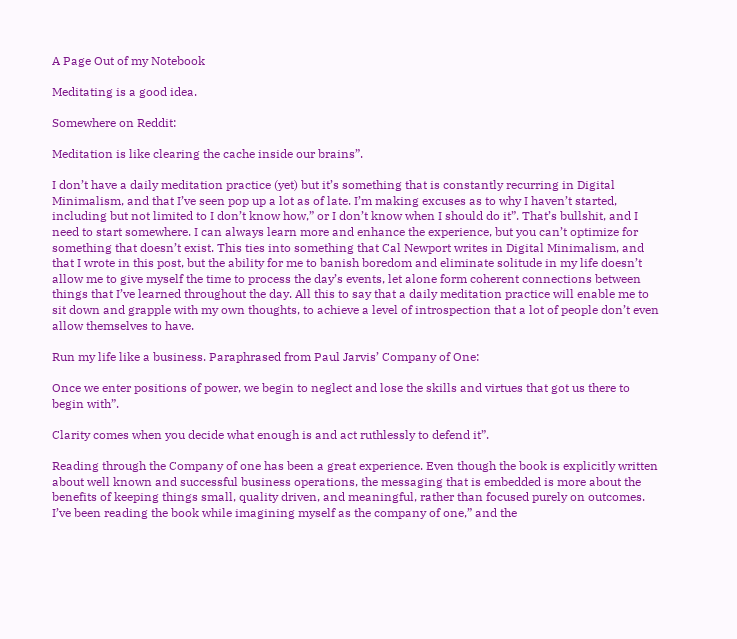A Page Out of my Notebook

Meditating is a good idea.

Somewhere on Reddit:

Meditation is like clearing the cache inside our brains”.

I don’t have a daily meditation practice (yet) but it’s something that is constantly recurring in Digital Minimalism, and that I’ve seen pop up a lot as of late. I’m making excuses as to why I haven’t started, including but not limited to I don’t know how,” or I don’t know when I should do it”. That’s bullshit, and I need to start somewhere. I can always learn more and enhance the experience, but you can’t optimize for something that doesn’t exist. This ties into something that Cal Newport writes in Digital Minimalism, and that I wrote in this post, but the ability for me to banish boredom and eliminate solitude in my life doesn’t allow me to give myself the time to process the day’s events, let alone form coherent connections between things that I’ve learned throughout the day. All this to say that a daily meditation practice will enable me to sit down and grapple with my own thoughts, to achieve a level of introspection that a lot of people don’t even allow themselves to have.

Run my life like a business. Paraphrased from Paul Jarvis’ Company of One:

Once we enter positions of power, we begin to neglect and lose the skills and virtues that got us there to begin with”.

Clarity comes when you decide what enough is and act ruthlessly to defend it”.

Reading through the Company of one has been a great experience. Even though the book is explicitly written about well known and successful business operations, the messaging that is embedded is more about the benefits of keeping things small, quality driven, and meaningful, rather than focused purely on outcomes. I’ve been reading the book while imagining myself as the company of one,” and the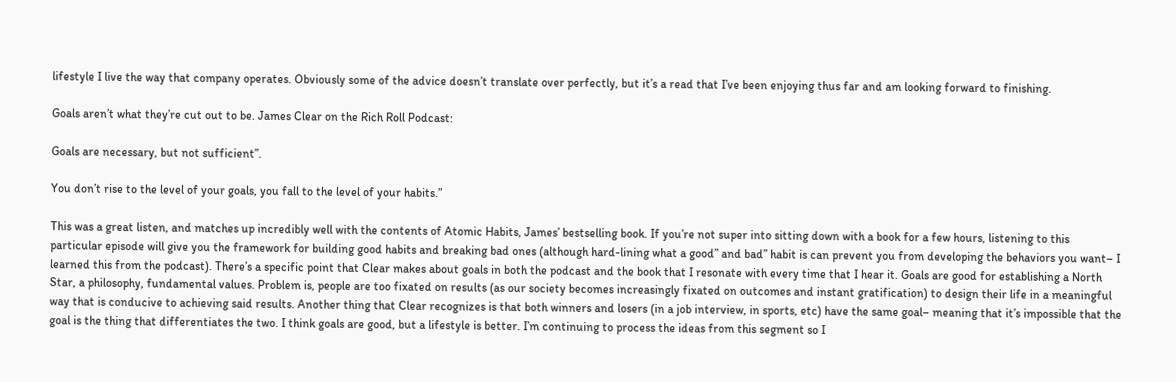lifestyle I live the way that company operates. Obviously some of the advice doesn’t translate over perfectly, but it’s a read that I’ve been enjoying thus far and am looking forward to finishing.

Goals aren’t what they’re cut out to be. James Clear on the Rich Roll Podcast:

Goals are necessary, but not sufficient”.

You don’t rise to the level of your goals, you fall to the level of your habits.”

This was a great listen, and matches up incredibly well with the contents of Atomic Habits, James’ bestselling book. If you’re not super into sitting down with a book for a few hours, listening to this particular episode will give you the framework for building good habits and breaking bad ones (although hard-lining what a good” and bad” habit is can prevent you from developing the behaviors you want– I learned this from the podcast). There’s a specific point that Clear makes about goals in both the podcast and the book that I resonate with every time that I hear it. Goals are good for establishing a North Star, a philosophy, fundamental values. Problem is, people are too fixated on results (as our society becomes increasingly fixated on outcomes and instant gratification) to design their life in a meaningful way that is conducive to achieving said results. Another thing that Clear recognizes is that both winners and losers (in a job interview, in sports, etc) have the same goal– meaning that it’s impossible that the goal is the thing that differentiates the two. I think goals are good, but a lifestyle is better. I’m continuing to process the ideas from this segment so I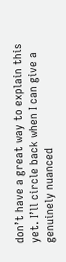don’t have a great way to explain this yet. I’ll circle back when I can give a genuinely nuanced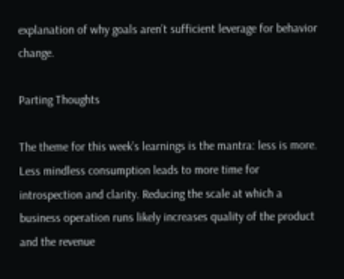explanation of why goals aren’t sufficient leverage for behavior change.

Parting Thoughts

The theme for this week’s learnings is the mantra: less is more. Less mindless consumption leads to more time for introspection and clarity. Reducing the scale at which a business operation runs likely increases quality of the product and the revenue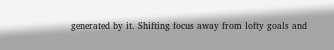generated by it. Shifting focus away from lofty goals and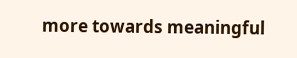more towards meaningful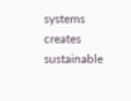systems creates sustainable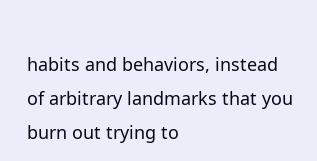habits and behaviors, instead of arbitrary landmarks that you burn out trying to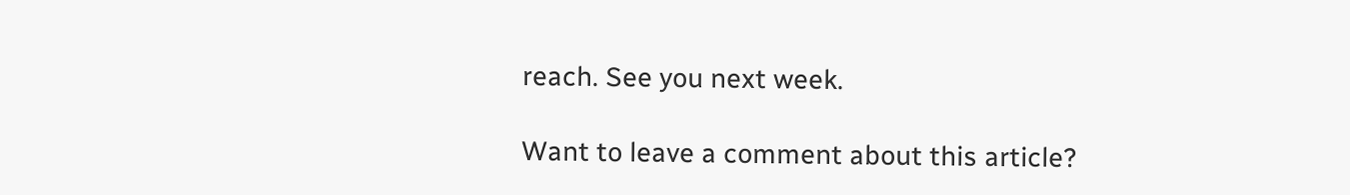reach. See you next week.

Want to leave a comment about this article?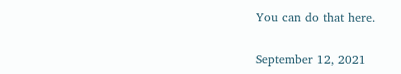You can do that here.

September 12, 2021